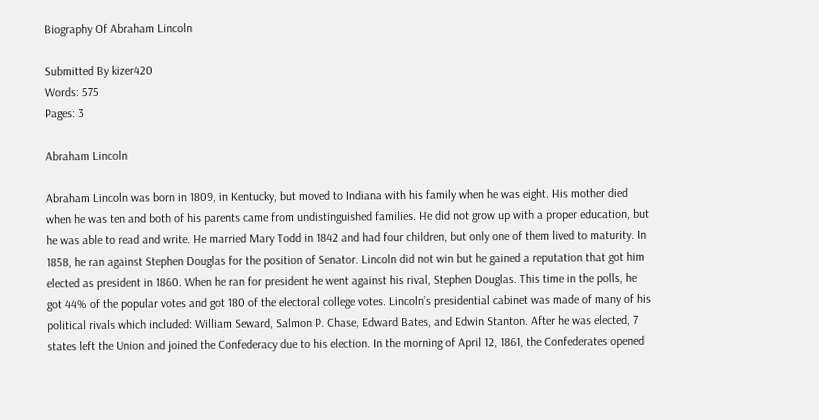Biography Of Abraham Lincoln

Submitted By kizer420
Words: 575
Pages: 3

Abraham Lincoln

Abraham Lincoln was born in 1809, in Kentucky, but moved to Indiana with his family when he was eight. His mother died when he was ten and both of his parents came from undistinguished families. He did not grow up with a proper education, but he was able to read and write. He married Mary Todd in 1842 and had four children, but only one of them lived to maturity. In 1858, he ran against Stephen Douglas for the position of Senator. Lincoln did not win but he gained a reputation that got him elected as president in 1860. When he ran for president he went against his rival, Stephen Douglas. This time in the polls, he got 44% of the popular votes and got 180 of the electoral college votes. Lincoln’s presidential cabinet was made of many of his political rivals which included: William Seward, Salmon P. Chase, Edward Bates, and Edwin Stanton. After he was elected, 7 states left the Union and joined the Confederacy due to his election. In the morning of April 12, 1861, the Confederates opened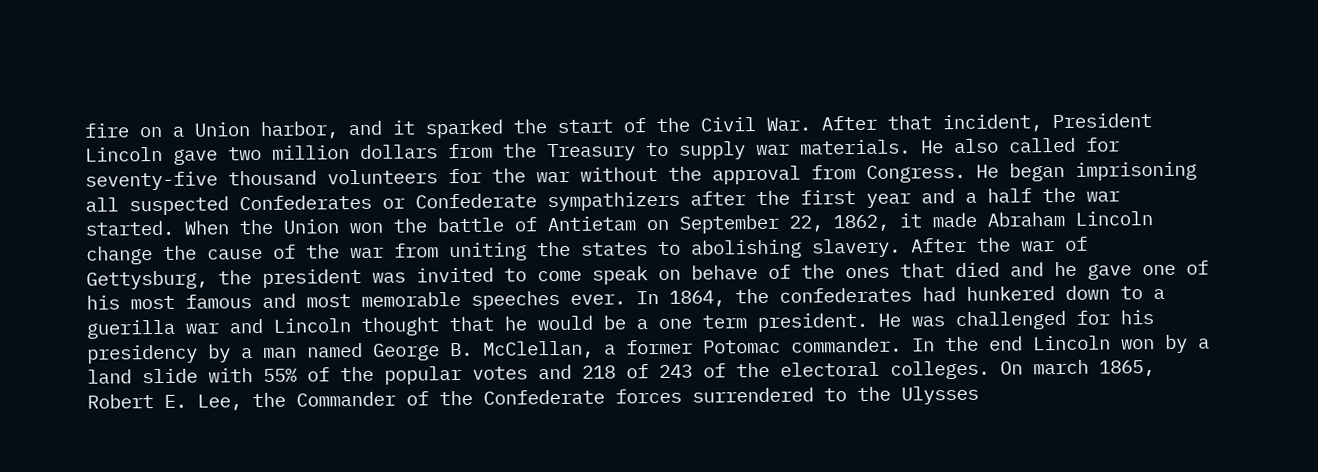fire on a Union harbor, and it sparked the start of the Civil War. After that incident, President Lincoln gave two million dollars from the Treasury to supply war materials. He also called for seventy-five thousand volunteers for the war without the approval from Congress. He began imprisoning all suspected Confederates or Confederate sympathizers after the first year and a half the war started. When the Union won the battle of Antietam on September 22, 1862, it made Abraham Lincoln change the cause of the war from uniting the states to abolishing slavery. After the war of Gettysburg, the president was invited to come speak on behave of the ones that died and he gave one of his most famous and most memorable speeches ever. In 1864, the confederates had hunkered down to a guerilla war and Lincoln thought that he would be a one term president. He was challenged for his presidency by a man named George B. McClellan, a former Potomac commander. In the end Lincoln won by a land slide with 55% of the popular votes and 218 of 243 of the electoral colleges. On march 1865, Robert E. Lee, the Commander of the Confederate forces surrendered to the Ulysses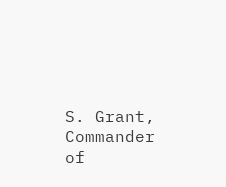S. Grant, Commander of